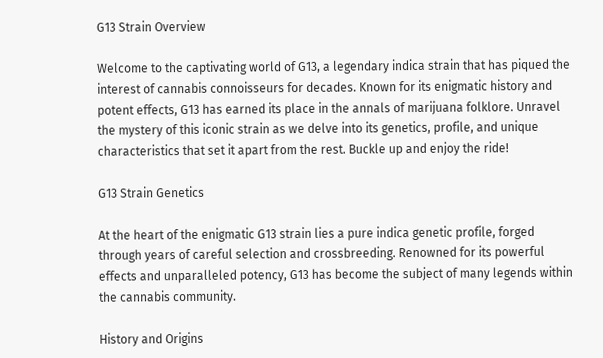G13 Strain Overview

Welcome to the captivating world of G13, a legendary indica strain that has piqued the interest of cannabis connoisseurs for decades. Known for its enigmatic history and potent effects, G13 has earned its place in the annals of marijuana folklore. Unravel the mystery of this iconic strain as we delve into its genetics, profile, and unique characteristics that set it apart from the rest. Buckle up and enjoy the ride!

G13 Strain Genetics

At the heart of the enigmatic G13 strain lies a pure indica genetic profile, forged through years of careful selection and crossbreeding. Renowned for its powerful effects and unparalleled potency, G13 has become the subject of many legends within the cannabis community.

History and Origins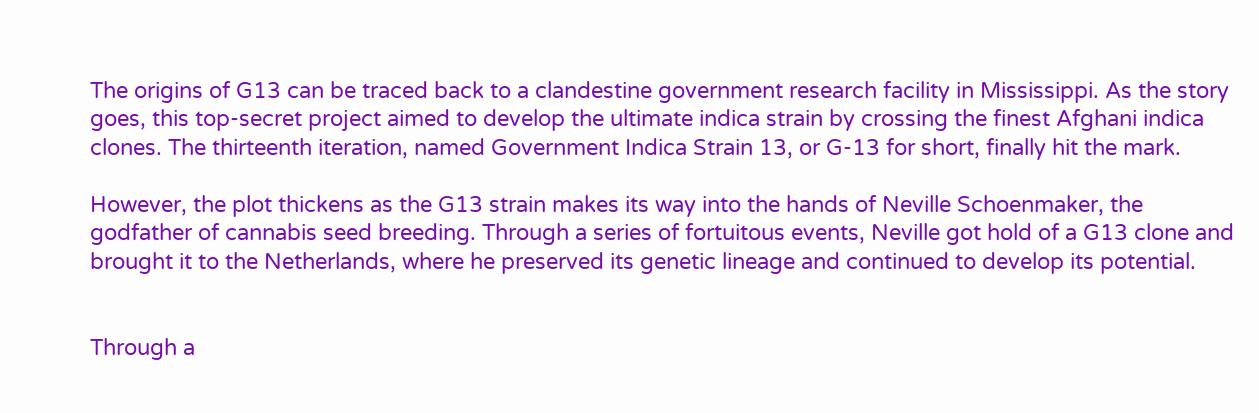The origins of G13 can be traced back to a clandestine government research facility in Mississippi. As the story goes, this top-secret project aimed to develop the ultimate indica strain by crossing the finest Afghani indica clones. The thirteenth iteration, named Government Indica Strain 13, or G-13 for short, finally hit the mark.

However, the plot thickens as the G13 strain makes its way into the hands of Neville Schoenmaker, the godfather of cannabis seed breeding. Through a series of fortuitous events, Neville got hold of a G13 clone and brought it to the Netherlands, where he preserved its genetic lineage and continued to develop its potential.


Through a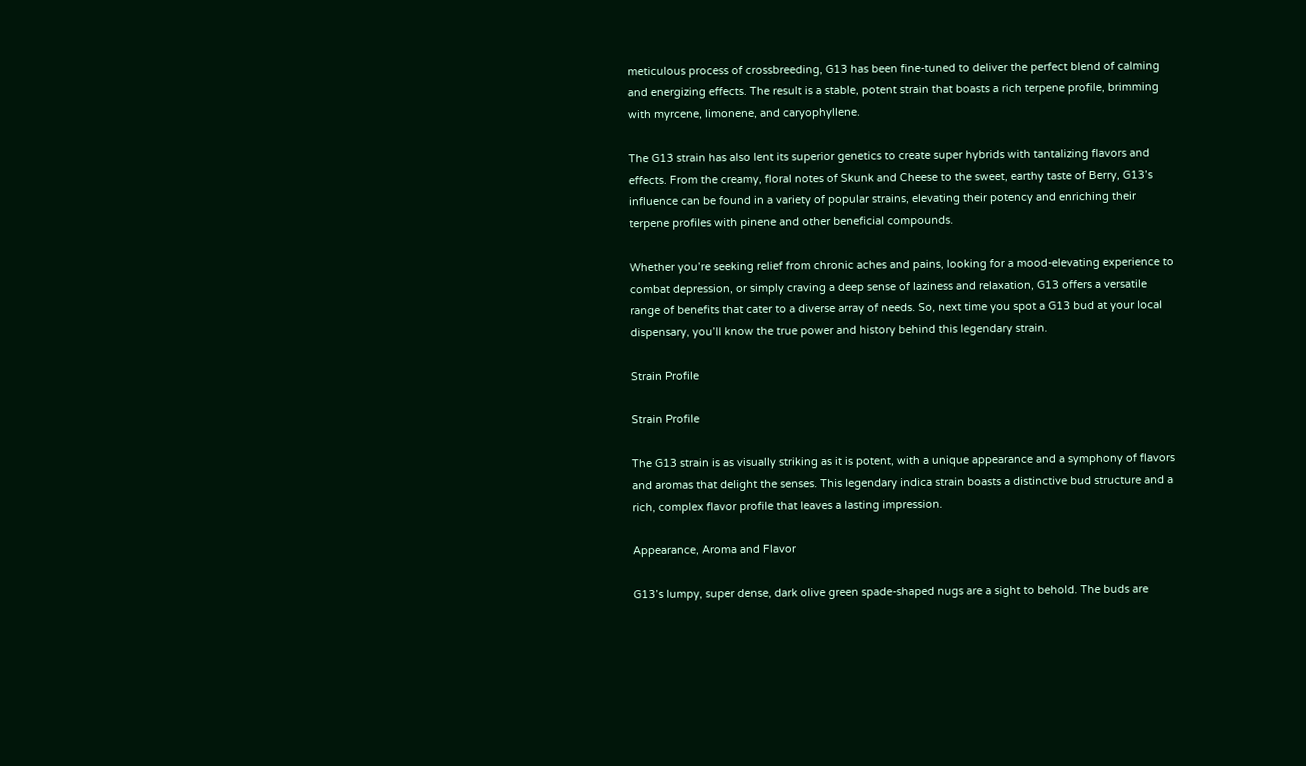meticulous process of crossbreeding, G13 has been fine-tuned to deliver the perfect blend of calming and energizing effects. The result is a stable, potent strain that boasts a rich terpene profile, brimming with myrcene, limonene, and caryophyllene.

The G13 strain has also lent its superior genetics to create super hybrids with tantalizing flavors and effects. From the creamy, floral notes of Skunk and Cheese to the sweet, earthy taste of Berry, G13’s influence can be found in a variety of popular strains, elevating their potency and enriching their terpene profiles with pinene and other beneficial compounds.

Whether you’re seeking relief from chronic aches and pains, looking for a mood-elevating experience to combat depression, or simply craving a deep sense of laziness and relaxation, G13 offers a versatile range of benefits that cater to a diverse array of needs. So, next time you spot a G13 bud at your local dispensary, you’ll know the true power and history behind this legendary strain.

Strain Profile

Strain Profile

The G13 strain is as visually striking as it is potent, with a unique appearance and a symphony of flavors and aromas that delight the senses. This legendary indica strain boasts a distinctive bud structure and a rich, complex flavor profile that leaves a lasting impression.

Appearance, Aroma and Flavor

G13’s lumpy, super dense, dark olive green spade-shaped nugs are a sight to behold. The buds are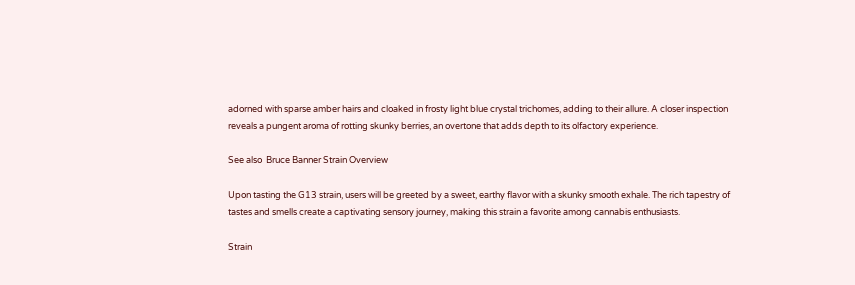adorned with sparse amber hairs and cloaked in frosty light blue crystal trichomes, adding to their allure. A closer inspection reveals a pungent aroma of rotting skunky berries, an overtone that adds depth to its olfactory experience.

See also  Bruce Banner Strain Overview

Upon tasting the G13 strain, users will be greeted by a sweet, earthy flavor with a skunky smooth exhale. The rich tapestry of tastes and smells create a captivating sensory journey, making this strain a favorite among cannabis enthusiasts.

Strain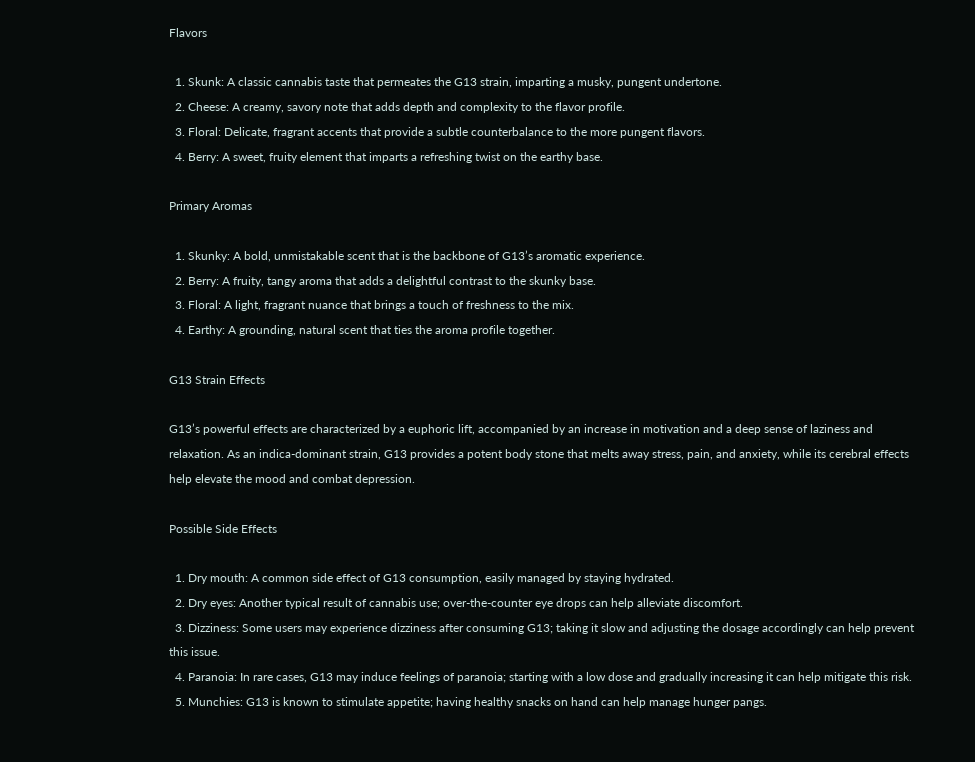Flavors

  1. Skunk: A classic cannabis taste that permeates the G13 strain, imparting a musky, pungent undertone.
  2. Cheese: A creamy, savory note that adds depth and complexity to the flavor profile.
  3. Floral: Delicate, fragrant accents that provide a subtle counterbalance to the more pungent flavors.
  4. Berry: A sweet, fruity element that imparts a refreshing twist on the earthy base.

Primary Aromas

  1. Skunky: A bold, unmistakable scent that is the backbone of G13’s aromatic experience.
  2. Berry: A fruity, tangy aroma that adds a delightful contrast to the skunky base.
  3. Floral: A light, fragrant nuance that brings a touch of freshness to the mix.
  4. Earthy: A grounding, natural scent that ties the aroma profile together.

G13 Strain Effects

G13’s powerful effects are characterized by a euphoric lift, accompanied by an increase in motivation and a deep sense of laziness and relaxation. As an indica-dominant strain, G13 provides a potent body stone that melts away stress, pain, and anxiety, while its cerebral effects help elevate the mood and combat depression.

Possible Side Effects

  1. Dry mouth: A common side effect of G13 consumption, easily managed by staying hydrated.
  2. Dry eyes: Another typical result of cannabis use; over-the-counter eye drops can help alleviate discomfort.
  3. Dizziness: Some users may experience dizziness after consuming G13; taking it slow and adjusting the dosage accordingly can help prevent this issue.
  4. Paranoia: In rare cases, G13 may induce feelings of paranoia; starting with a low dose and gradually increasing it can help mitigate this risk.
  5. Munchies: G13 is known to stimulate appetite; having healthy snacks on hand can help manage hunger pangs.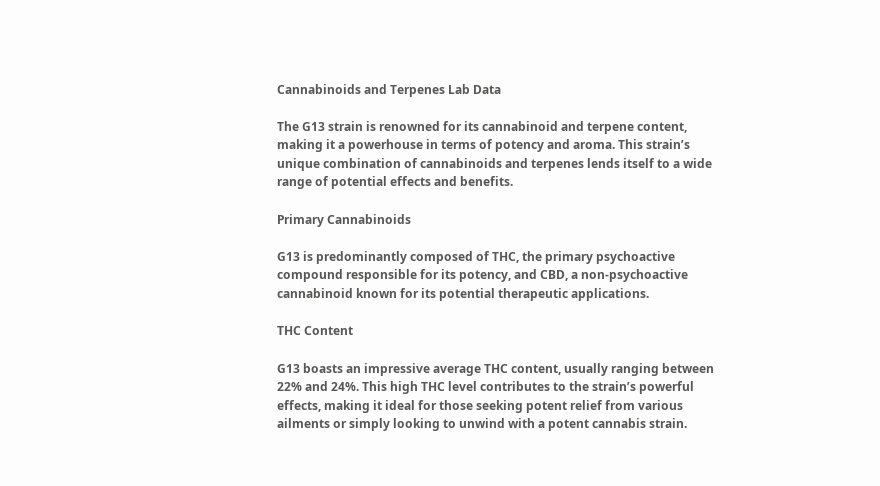Cannabinoids and Terpenes Lab Data

The G13 strain is renowned for its cannabinoid and terpene content, making it a powerhouse in terms of potency and aroma. This strain’s unique combination of cannabinoids and terpenes lends itself to a wide range of potential effects and benefits.

Primary Cannabinoids

G13 is predominantly composed of THC, the primary psychoactive compound responsible for its potency, and CBD, a non-psychoactive cannabinoid known for its potential therapeutic applications.

THC Content

G13 boasts an impressive average THC content, usually ranging between 22% and 24%. This high THC level contributes to the strain’s powerful effects, making it ideal for those seeking potent relief from various ailments or simply looking to unwind with a potent cannabis strain.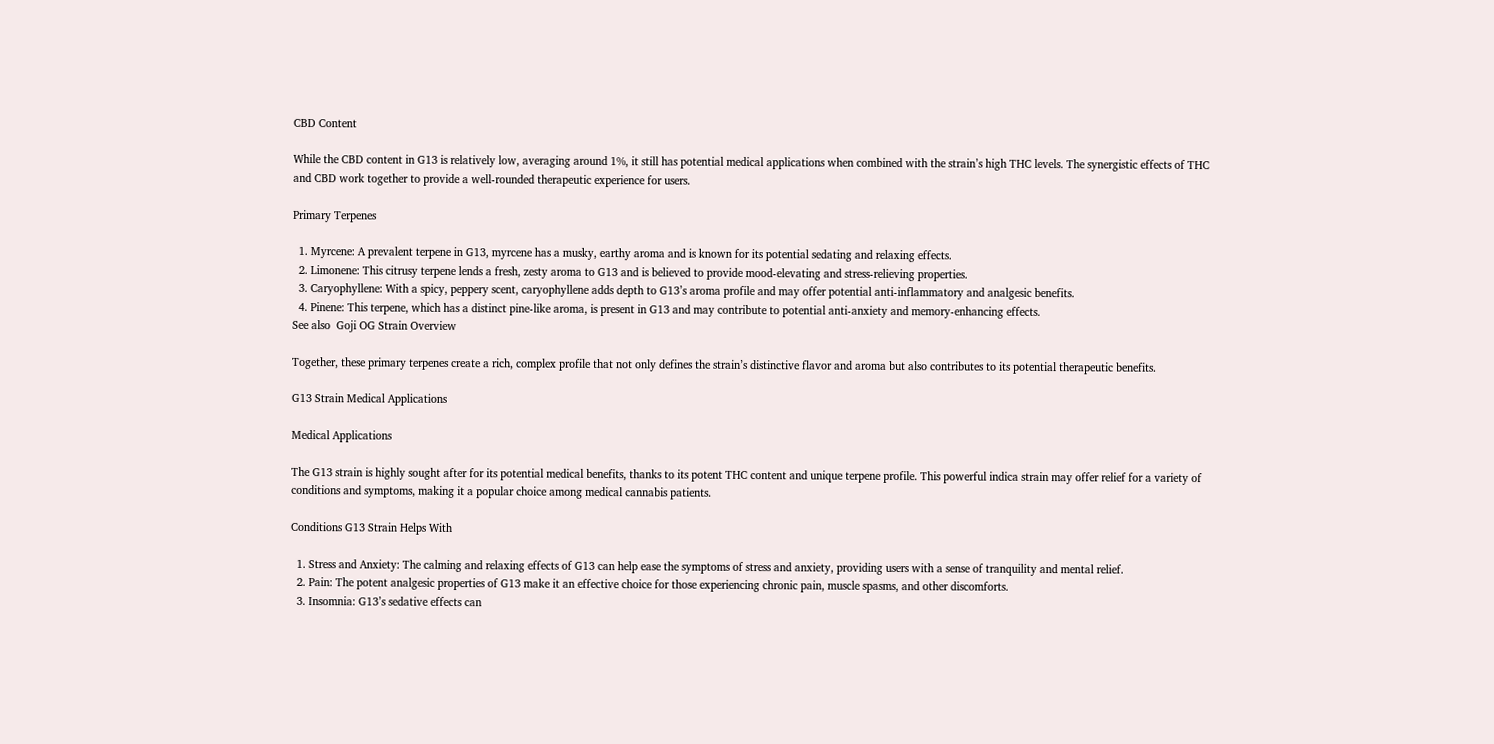CBD Content

While the CBD content in G13 is relatively low, averaging around 1%, it still has potential medical applications when combined with the strain’s high THC levels. The synergistic effects of THC and CBD work together to provide a well-rounded therapeutic experience for users.

Primary Terpenes

  1. Myrcene: A prevalent terpene in G13, myrcene has a musky, earthy aroma and is known for its potential sedating and relaxing effects.
  2. Limonene: This citrusy terpene lends a fresh, zesty aroma to G13 and is believed to provide mood-elevating and stress-relieving properties.
  3. Caryophyllene: With a spicy, peppery scent, caryophyllene adds depth to G13’s aroma profile and may offer potential anti-inflammatory and analgesic benefits.
  4. Pinene: This terpene, which has a distinct pine-like aroma, is present in G13 and may contribute to potential anti-anxiety and memory-enhancing effects.
See also  Goji OG Strain Overview

Together, these primary terpenes create a rich, complex profile that not only defines the strain’s distinctive flavor and aroma but also contributes to its potential therapeutic benefits.

G13 Strain Medical Applications

Medical Applications

The G13 strain is highly sought after for its potential medical benefits, thanks to its potent THC content and unique terpene profile. This powerful indica strain may offer relief for a variety of conditions and symptoms, making it a popular choice among medical cannabis patients.

Conditions G13 Strain Helps With

  1. Stress and Anxiety: The calming and relaxing effects of G13 can help ease the symptoms of stress and anxiety, providing users with a sense of tranquility and mental relief.
  2. Pain: The potent analgesic properties of G13 make it an effective choice for those experiencing chronic pain, muscle spasms, and other discomforts.
  3. Insomnia: G13’s sedative effects can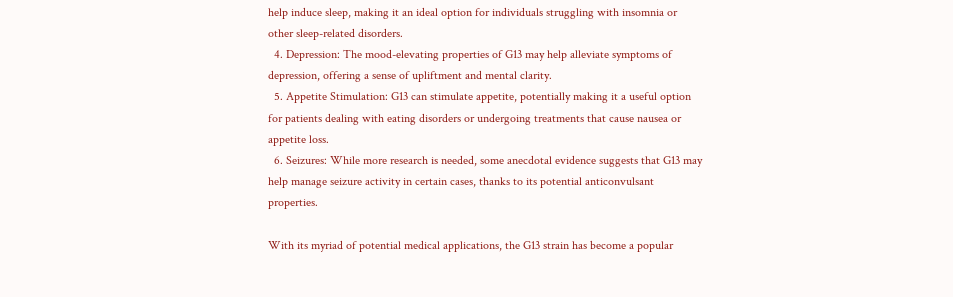help induce sleep, making it an ideal option for individuals struggling with insomnia or other sleep-related disorders.
  4. Depression: The mood-elevating properties of G13 may help alleviate symptoms of depression, offering a sense of upliftment and mental clarity.
  5. Appetite Stimulation: G13 can stimulate appetite, potentially making it a useful option for patients dealing with eating disorders or undergoing treatments that cause nausea or appetite loss.
  6. Seizures: While more research is needed, some anecdotal evidence suggests that G13 may help manage seizure activity in certain cases, thanks to its potential anticonvulsant properties.

With its myriad of potential medical applications, the G13 strain has become a popular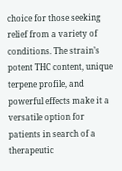choice for those seeking relief from a variety of conditions. The strain’s potent THC content, unique terpene profile, and powerful effects make it a versatile option for patients in search of a therapeutic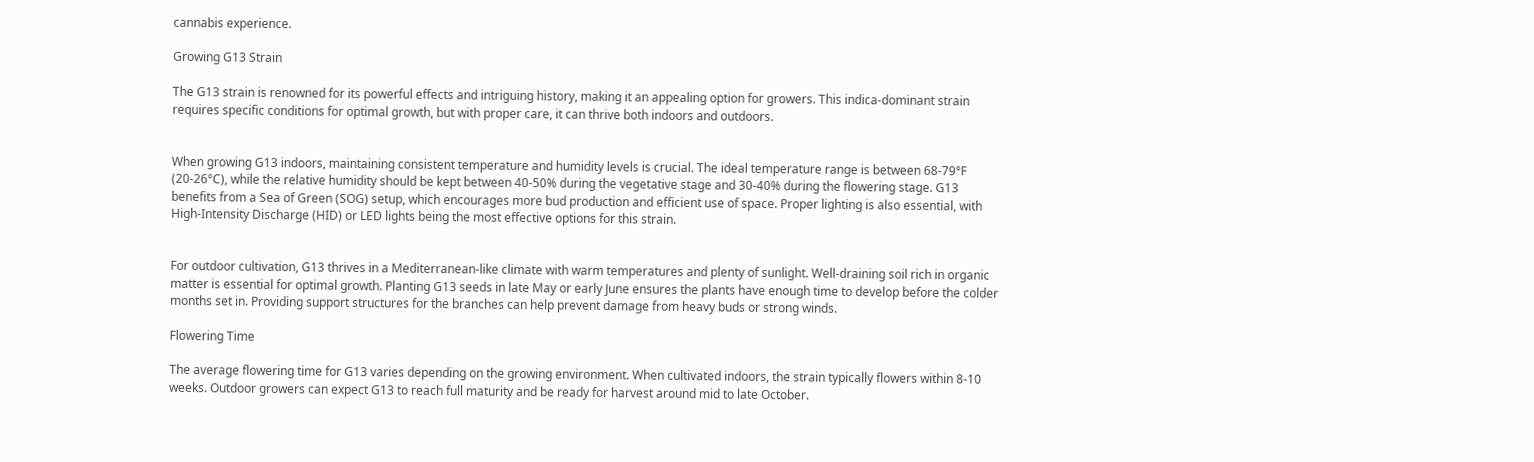cannabis experience.

Growing G13 Strain

The G13 strain is renowned for its powerful effects and intriguing history, making it an appealing option for growers. This indica-dominant strain requires specific conditions for optimal growth, but with proper care, it can thrive both indoors and outdoors.


When growing G13 indoors, maintaining consistent temperature and humidity levels is crucial. The ideal temperature range is between 68-79°F (20-26°C), while the relative humidity should be kept between 40-50% during the vegetative stage and 30-40% during the flowering stage. G13 benefits from a Sea of Green (SOG) setup, which encourages more bud production and efficient use of space. Proper lighting is also essential, with High-Intensity Discharge (HID) or LED lights being the most effective options for this strain.


For outdoor cultivation, G13 thrives in a Mediterranean-like climate with warm temperatures and plenty of sunlight. Well-draining soil rich in organic matter is essential for optimal growth. Planting G13 seeds in late May or early June ensures the plants have enough time to develop before the colder months set in. Providing support structures for the branches can help prevent damage from heavy buds or strong winds.

Flowering Time

The average flowering time for G13 varies depending on the growing environment. When cultivated indoors, the strain typically flowers within 8-10 weeks. Outdoor growers can expect G13 to reach full maturity and be ready for harvest around mid to late October.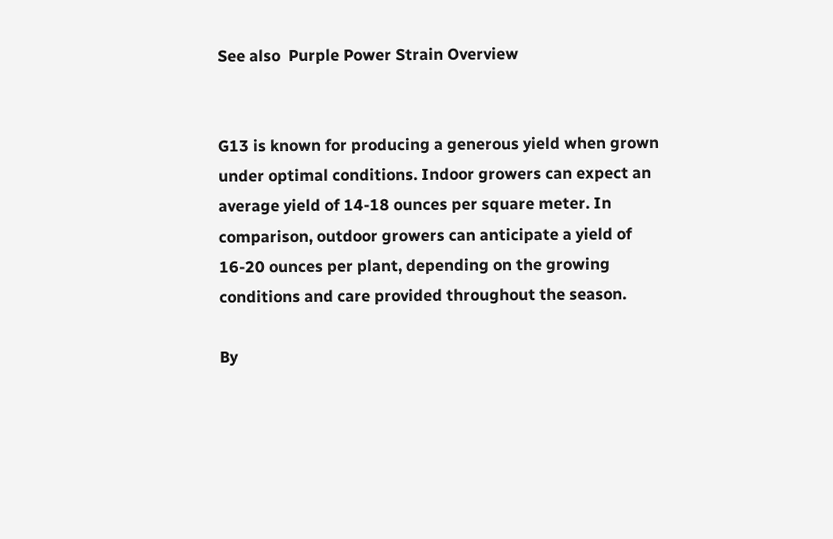See also  Purple Power Strain Overview


G13 is known for producing a generous yield when grown under optimal conditions. Indoor growers can expect an average yield of 14-18 ounces per square meter. In comparison, outdoor growers can anticipate a yield of 16-20 ounces per plant, depending on the growing conditions and care provided throughout the season.

By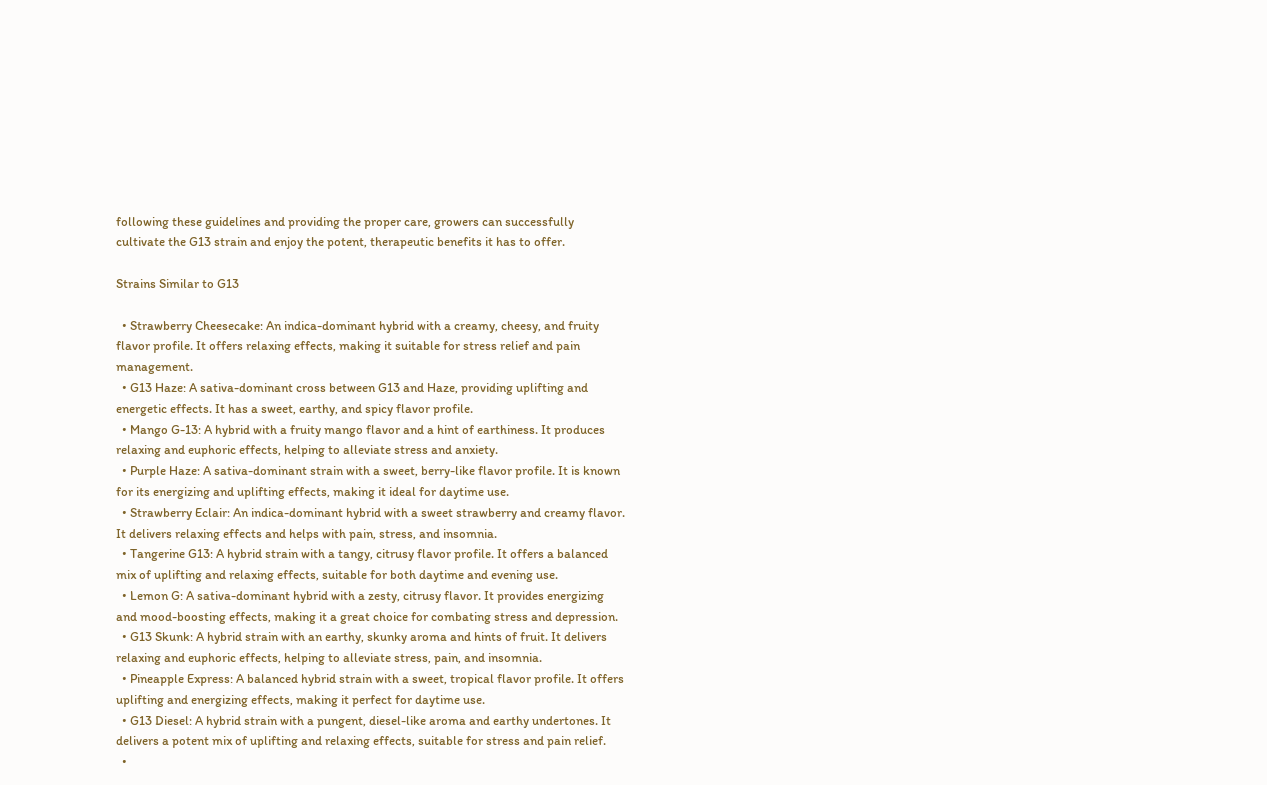following these guidelines and providing the proper care, growers can successfully cultivate the G13 strain and enjoy the potent, therapeutic benefits it has to offer.

Strains Similar to G13

  • Strawberry Cheesecake: An indica-dominant hybrid with a creamy, cheesy, and fruity flavor profile. It offers relaxing effects, making it suitable for stress relief and pain management.
  • G13 Haze: A sativa-dominant cross between G13 and Haze, providing uplifting and energetic effects. It has a sweet, earthy, and spicy flavor profile.
  • Mango G-13: A hybrid with a fruity mango flavor and a hint of earthiness. It produces relaxing and euphoric effects, helping to alleviate stress and anxiety.
  • Purple Haze: A sativa-dominant strain with a sweet, berry-like flavor profile. It is known for its energizing and uplifting effects, making it ideal for daytime use.
  • Strawberry Eclair: An indica-dominant hybrid with a sweet strawberry and creamy flavor. It delivers relaxing effects and helps with pain, stress, and insomnia.
  • Tangerine G13: A hybrid strain with a tangy, citrusy flavor profile. It offers a balanced mix of uplifting and relaxing effects, suitable for both daytime and evening use.
  • Lemon G: A sativa-dominant hybrid with a zesty, citrusy flavor. It provides energizing and mood-boosting effects, making it a great choice for combating stress and depression.
  • G13 Skunk: A hybrid strain with an earthy, skunky aroma and hints of fruit. It delivers relaxing and euphoric effects, helping to alleviate stress, pain, and insomnia.
  • Pineapple Express: A balanced hybrid strain with a sweet, tropical flavor profile. It offers uplifting and energizing effects, making it perfect for daytime use.
  • G13 Diesel: A hybrid strain with a pungent, diesel-like aroma and earthy undertones. It delivers a potent mix of uplifting and relaxing effects, suitable for stress and pain relief.
  •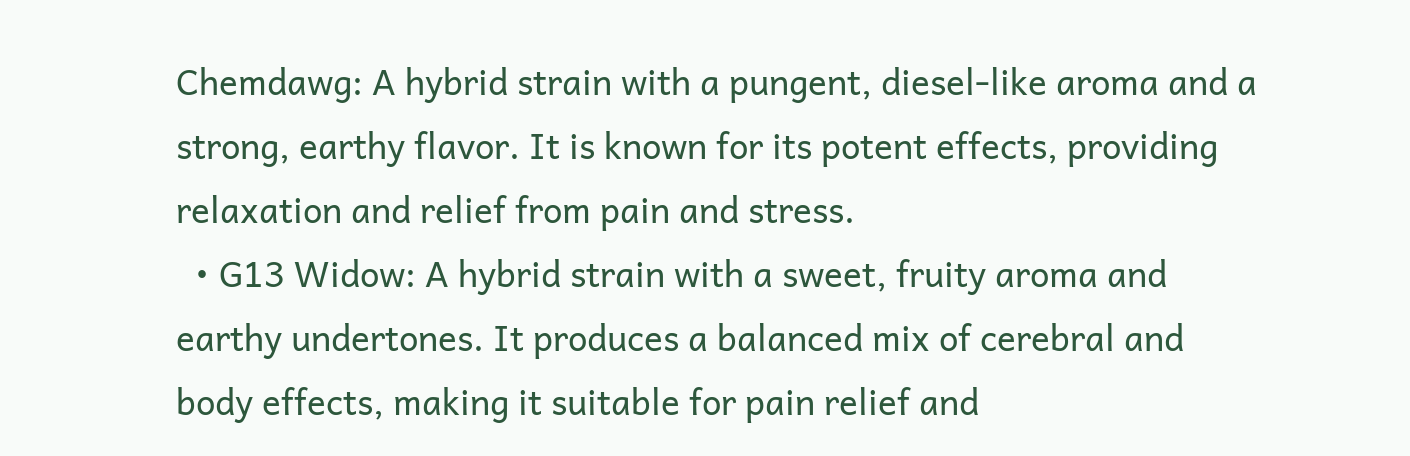Chemdawg: A hybrid strain with a pungent, diesel-like aroma and a strong, earthy flavor. It is known for its potent effects, providing relaxation and relief from pain and stress.
  • G13 Widow: A hybrid strain with a sweet, fruity aroma and earthy undertones. It produces a balanced mix of cerebral and body effects, making it suitable for pain relief and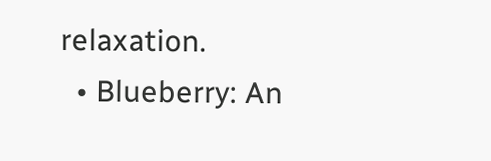relaxation.
  • Blueberry: An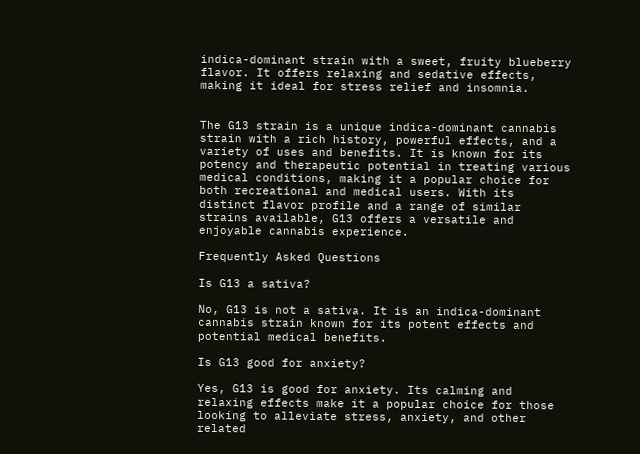indica-dominant strain with a sweet, fruity blueberry flavor. It offers relaxing and sedative effects, making it ideal for stress relief and insomnia.


The G13 strain is a unique indica-dominant cannabis strain with a rich history, powerful effects, and a variety of uses and benefits. It is known for its potency and therapeutic potential in treating various medical conditions, making it a popular choice for both recreational and medical users. With its distinct flavor profile and a range of similar strains available, G13 offers a versatile and enjoyable cannabis experience.

Frequently Asked Questions

Is G13 a sativa?

No, G13 is not a sativa. It is an indica-dominant cannabis strain known for its potent effects and potential medical benefits.

Is G13 good for anxiety?

Yes, G13 is good for anxiety. Its calming and relaxing effects make it a popular choice for those looking to alleviate stress, anxiety, and other related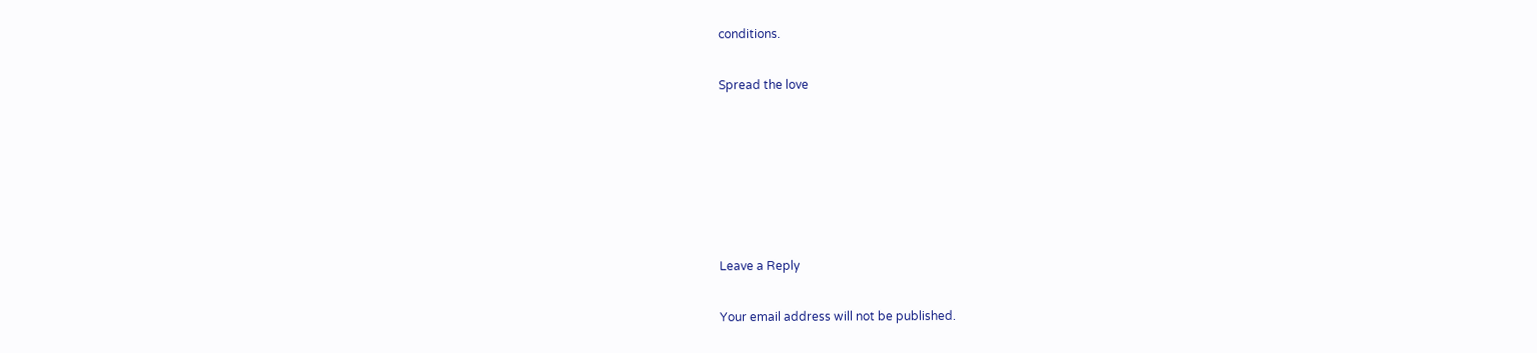conditions.

Spread the love






Leave a Reply

Your email address will not be published.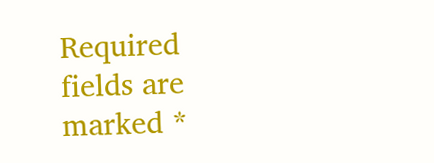Required fields are marked *